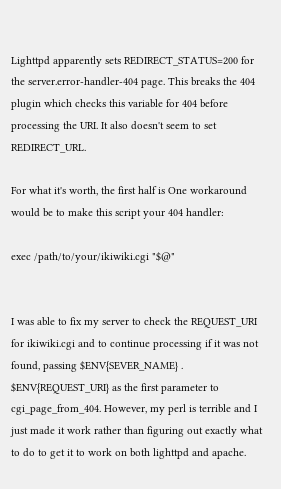Lighttpd apparently sets REDIRECT_STATUS=200 for the server.error-handler-404 page. This breaks the 404 plugin which checks this variable for 404 before processing the URI. It also doesn't seem to set REDIRECT_URL.

For what it's worth, the first half is One workaround would be to make this script your 404 handler:

exec /path/to/your/ikiwiki.cgi "$@"


I was able to fix my server to check the REQUEST_URI for ikiwiki.cgi and to continue processing if it was not found, passing $ENV{SEVER_NAME} . $ENV{REQUEST_URI} as the first parameter to cgi_page_from_404. However, my perl is terrible and I just made it work rather than figuring out exactly what to do to get it to work on both lighttpd and apache.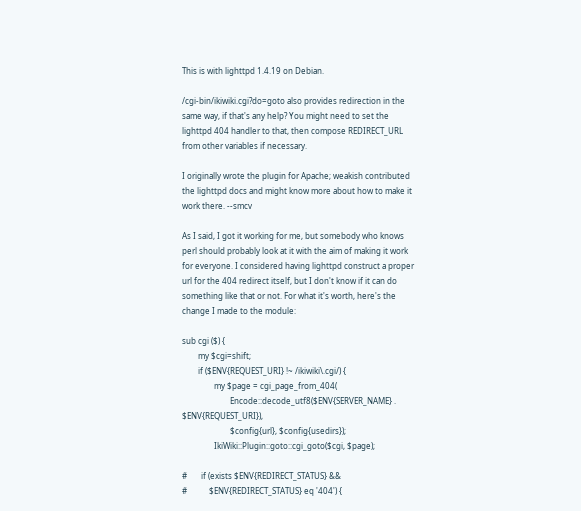This is with lighttpd 1.4.19 on Debian.

/cgi-bin/ikiwiki.cgi?do=goto also provides redirection in the same way, if that's any help? You might need to set the lighttpd 404 handler to that, then compose REDIRECT_URL from other variables if necessary.

I originally wrote the plugin for Apache; weakish contributed the lighttpd docs and might know more about how to make it work there. --smcv

As I said, I got it working for me, but somebody who knows perl should probably look at it with the aim of making it work for everyone. I considered having lighttpd construct a proper url for the 404 redirect itself, but I don't know if it can do something like that or not. For what it's worth, here's the change I made to the module:

sub cgi ($) {
        my $cgi=shift;
        if ($ENV{REQUEST_URI} !~ /ikiwiki\.cgi/) {
                my $page = cgi_page_from_404(
                        Encode::decode_utf8($ENV{SERVER_NAME} . $ENV{REQUEST_URI}),
                        $config{url}, $config{usedirs});
                IkiWiki::Plugin::goto::cgi_goto($cgi, $page);

#       if (exists $ENV{REDIRECT_STATUS} &&
#           $ENV{REDIRECT_STATUS} eq '404') {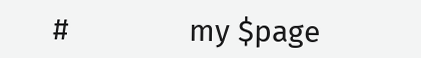#               my $page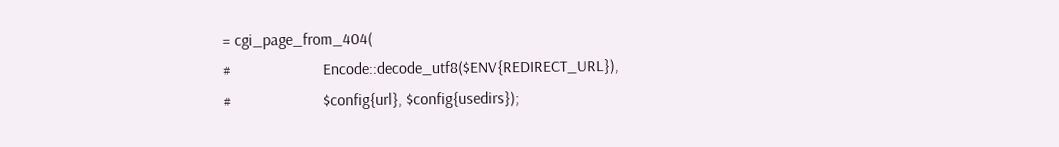= cgi_page_from_404(
#                       Encode::decode_utf8($ENV{REDIRECT_URL}),
#                       $config{url}, $config{usedirs});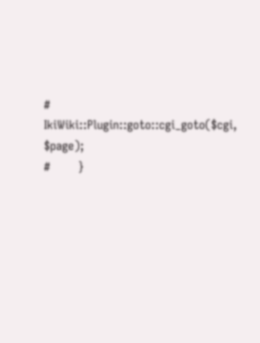#               IkiWiki::Plugin::goto::cgi_goto($cgi, $page);
#       }